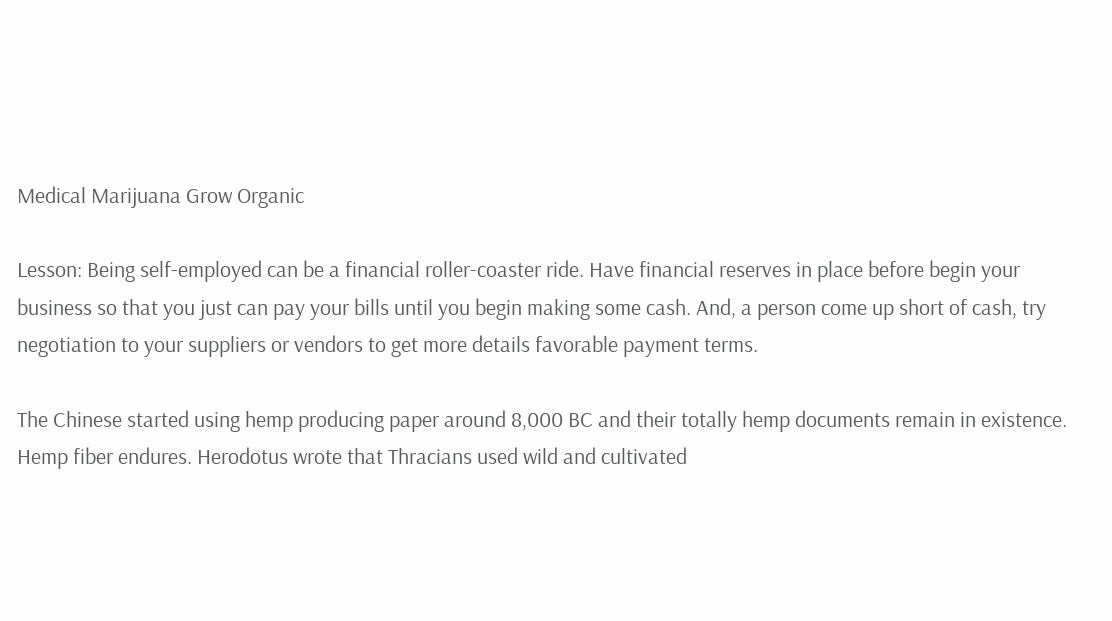Medical Marijuana Grow Organic

Lesson: Being self-employed can be a financial roller-coaster ride. Have financial reserves in place before begin your business so that you just can pay your bills until you begin making some cash. And, a person come up short of cash, try negotiation to your suppliers or vendors to get more details favorable payment terms.

The Chinese started using hemp producing paper around 8,000 BC and their totally hemp documents remain in existence. Hemp fiber endures. Herodotus wrote that Thracians used wild and cultivated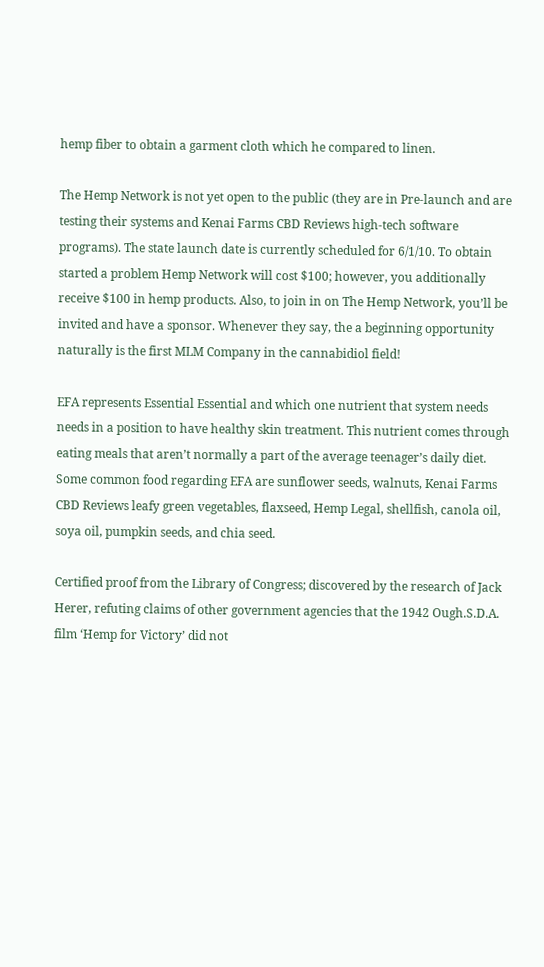hemp fiber to obtain a garment cloth which he compared to linen.

The Hemp Network is not yet open to the public (they are in Pre-launch and are testing their systems and Kenai Farms CBD Reviews high-tech software programs). The state launch date is currently scheduled for 6/1/10. To obtain started a problem Hemp Network will cost $100; however, you additionally receive $100 in hemp products. Also, to join in on The Hemp Network, you’ll be invited and have a sponsor. Whenever they say, the a beginning opportunity naturally is the first MLM Company in the cannabidiol field!

EFA represents Essential Essential and which one nutrient that system needs needs in a position to have healthy skin treatment. This nutrient comes through eating meals that aren’t normally a part of the average teenager’s daily diet. Some common food regarding EFA are sunflower seeds, walnuts, Kenai Farms CBD Reviews leafy green vegetables, flaxseed, Hemp Legal, shellfish, canola oil, soya oil, pumpkin seeds, and chia seed.

Certified proof from the Library of Congress; discovered by the research of Jack Herer, refuting claims of other government agencies that the 1942 Ough.S.D.A. film ‘Hemp for Victory’ did not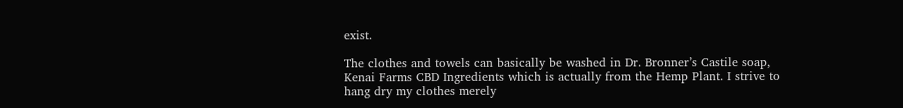exist.

The clothes and towels can basically be washed in Dr. Bronner’s Castile soap, Kenai Farms CBD Ingredients which is actually from the Hemp Plant. I strive to hang dry my clothes merely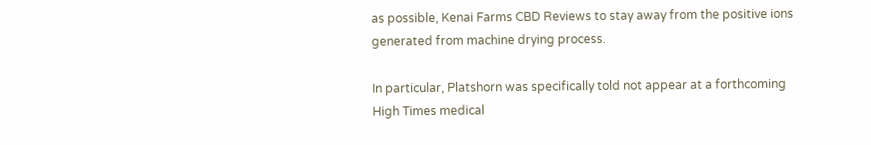as possible, Kenai Farms CBD Reviews to stay away from the positive ions generated from machine drying process.

In particular, Platshorn was specifically told not appear at a forthcoming High Times medical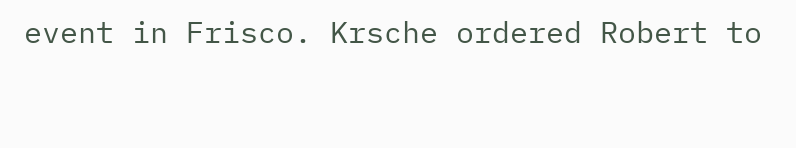event in Frisco. Krsche ordered Robert to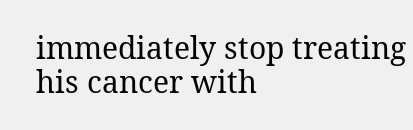immediately stop treating his cancer with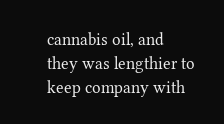cannabis oil, and they was lengthier to keep company with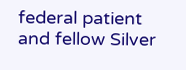federal patient and fellow Silver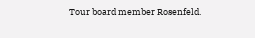Tour board member Rosenfeld.